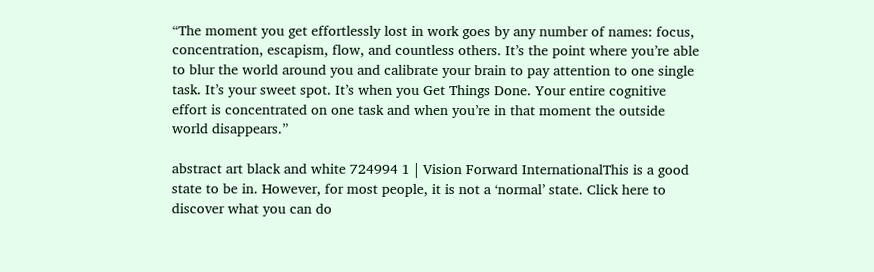“The moment you get effortlessly lost in work goes by any number of names: focus, concentration, escapism, flow, and countless others. It’s the point where you’re able to blur the world around you and calibrate your brain to pay attention to one single task. It’s your sweet spot. It’s when you Get Things Done. Your entire cognitive effort is concentrated on one task and when you’re in that moment the outside world disappears.”

abstract art black and white 724994 1 | Vision Forward InternationalThis is a good state to be in. However, for most people, it is not a ‘normal’ state. Click here to discover what you can do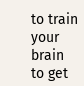to train your brain to get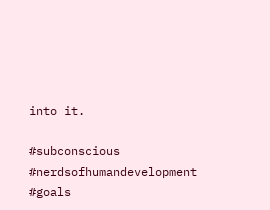into it.

#subconscious #nerdsofhumandevelopment #goals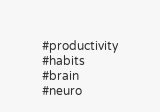#productivity #habits #brain #neuro